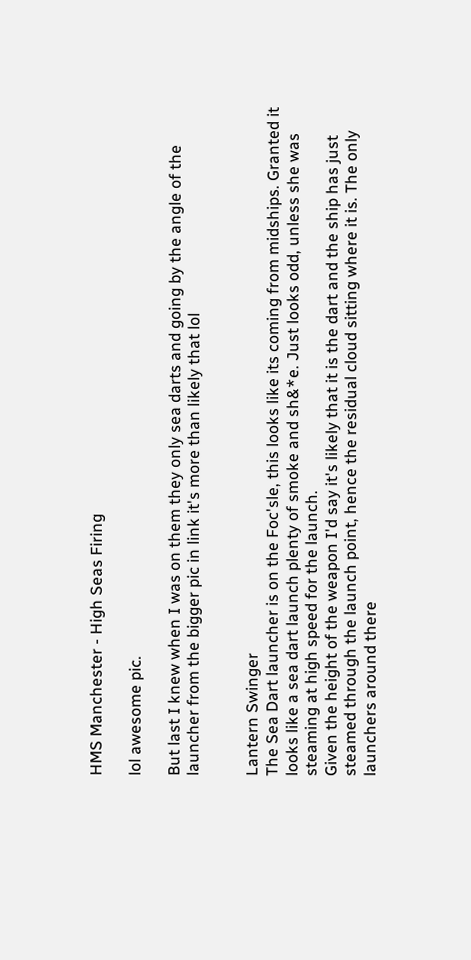HMS Manchester - High Seas Firing

lol awesome pic.

But last I knew when I was on them they only sea darts and going by the angle of the launcher from the bigger pic in link it's more than likely that lol


Lantern Swinger
The Sea Dart launcher is on the Foc'sle, this looks like its coming from midships. Granted it looks like a sea dart launch plenty of smoke and sh&*e. Just looks odd, unless she was steaming at high speed for the launch.
Given the height of the weapon I'd say it's likely that it is the dart and the ship has just steamed through the launch point, hence the residual cloud sitting where it is. The only launchers around there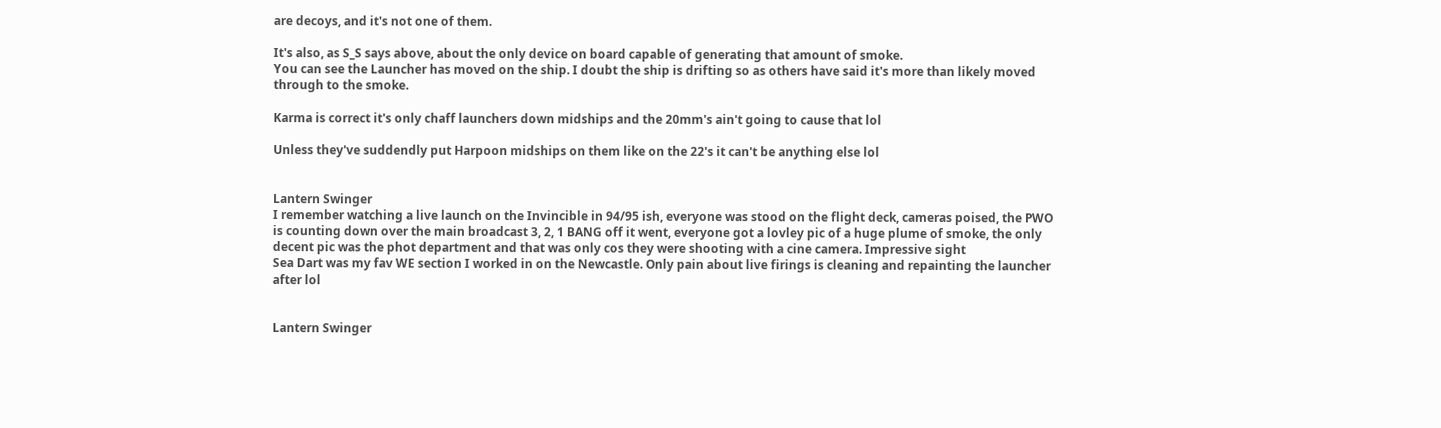are decoys, and it's not one of them.

It's also, as S_S says above, about the only device on board capable of generating that amount of smoke.
You can see the Launcher has moved on the ship. I doubt the ship is drifting so as others have said it's more than likely moved through to the smoke.

Karma is correct it's only chaff launchers down midships and the 20mm's ain't going to cause that lol

Unless they've suddendly put Harpoon midships on them like on the 22's it can't be anything else lol


Lantern Swinger
I remember watching a live launch on the Invincible in 94/95 ish, everyone was stood on the flight deck, cameras poised, the PWO is counting down over the main broadcast 3, 2, 1 BANG off it went, everyone got a lovley pic of a huge plume of smoke, the only decent pic was the phot department and that was only cos they were shooting with a cine camera. Impressive sight
Sea Dart was my fav WE section I worked in on the Newcastle. Only pain about live firings is cleaning and repainting the launcher after lol


Lantern Swinger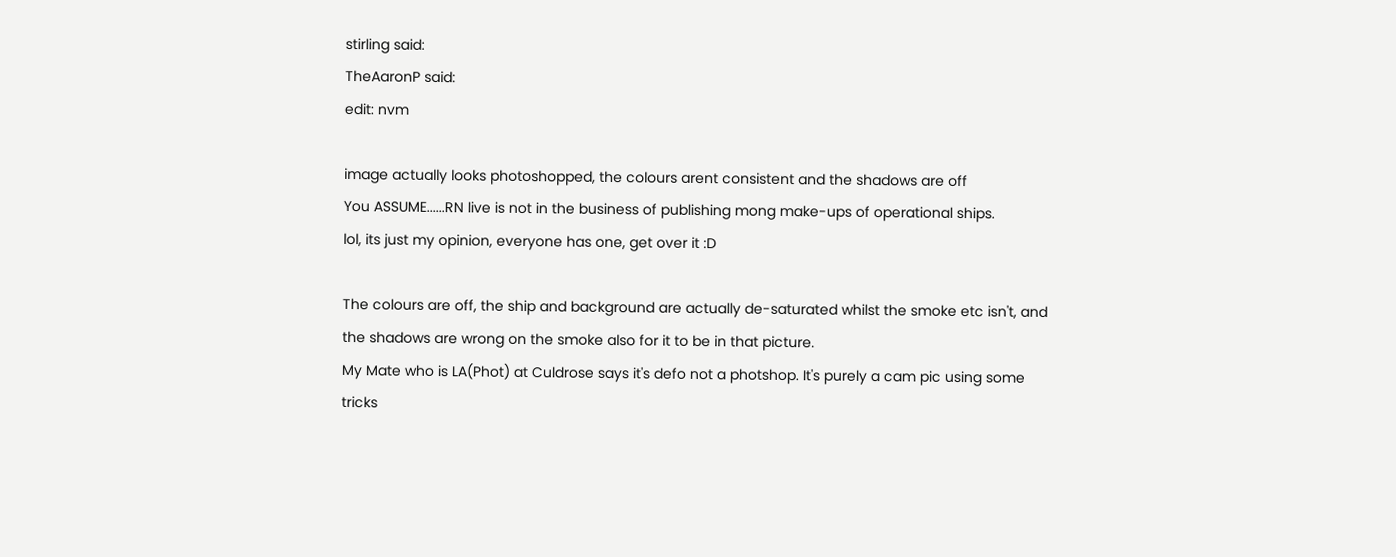stirling said:
TheAaronP said:
edit: nvm

image actually looks photoshopped, the colours arent consistent and the shadows are off
You ASSUME......RN live is not in the business of publishing mong make-ups of operational ships.
lol, its just my opinion, everyone has one, get over it :D

The colours are off, the ship and background are actually de-saturated whilst the smoke etc isn't, and the shadows are wrong on the smoke also for it to be in that picture.
My Mate who is LA(Phot) at Culdrose says it's defo not a photshop. It's purely a cam pic using some tricks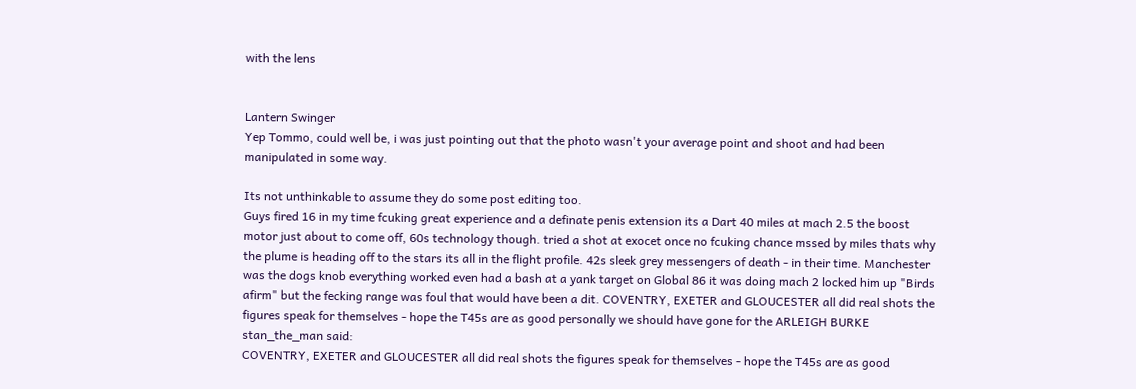with the lens


Lantern Swinger
Yep Tommo, could well be, i was just pointing out that the photo wasn't your average point and shoot and had been manipulated in some way.

Its not unthinkable to assume they do some post editing too.
Guys fired 16 in my time fcuking great experience and a definate penis extension its a Dart 40 miles at mach 2.5 the boost motor just about to come off, 60s technology though. tried a shot at exocet once no fcuking chance mssed by miles thats why the plume is heading off to the stars its all in the flight profile. 42s sleek grey messengers of death - in their time. Manchester was the dogs knob everything worked even had a bash at a yank target on Global 86 it was doing mach 2 locked him up "Birds afirm" but the fecking range was foul that would have been a dit. COVENTRY, EXETER and GLOUCESTER all did real shots the figures speak for themselves - hope the T45s are as good personally we should have gone for the ARLEIGH BURKE
stan_the_man said:
COVENTRY, EXETER and GLOUCESTER all did real shots the figures speak for themselves - hope the T45s are as good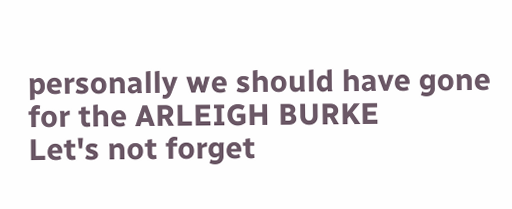personally we should have gone for the ARLEIGH BURKE
Let's not forget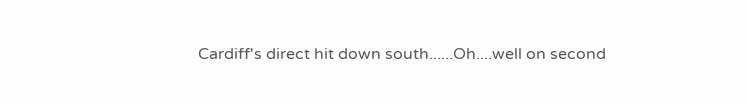Cardiff's direct hit down south......Oh....well on second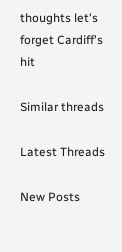thoughts let's forget Cardiff's hit

Similar threads

Latest Threads

New Posts